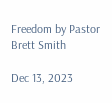Freedom by Pastor Brett Smith

Dec 13, 2023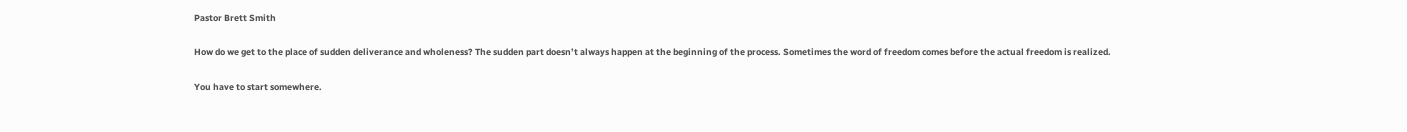Pastor Brett Smith

How do we get to the place of sudden deliverance and wholeness? The sudden part doesn’t always happen at the beginning of the process. Sometimes the word of freedom comes before the actual freedom is realized.

You have to start somewhere.